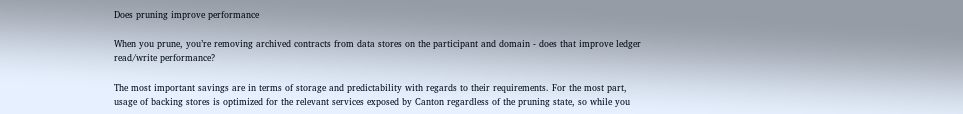Does pruning improve performance

When you prune, you’re removing archived contracts from data stores on the participant and domain - does that improve ledger read/write performance?

The most important savings are in terms of storage and predictability with regards to their requirements. For the most part, usage of backing stores is optimized for the relevant services exposed by Canton regardless of the pruning state, so while you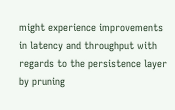might experience improvements in latency and throughput with regards to the persistence layer by pruning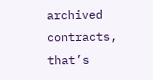archived contracts, that’s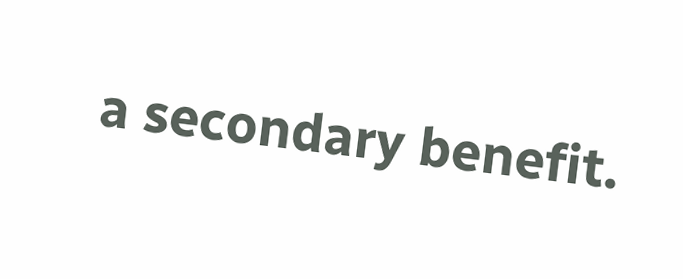a secondary benefit.